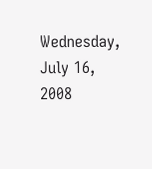Wednesday, July 16, 2008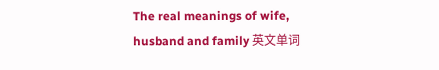The real meanings of wife, husband and family 英文单词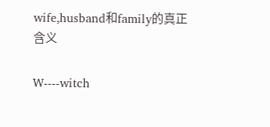wife,husband和family的真正含义

W----witch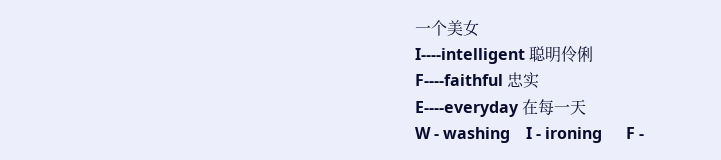一个美女
I----intelligent 聪明伶俐
F----faithful 忠实
E----everyday 在每一天
W - washing    I - ironing      F -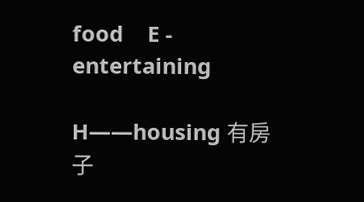food    E - entertaining

H——housing 有房子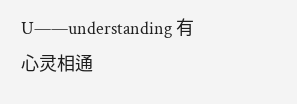U——understanding 有心灵相通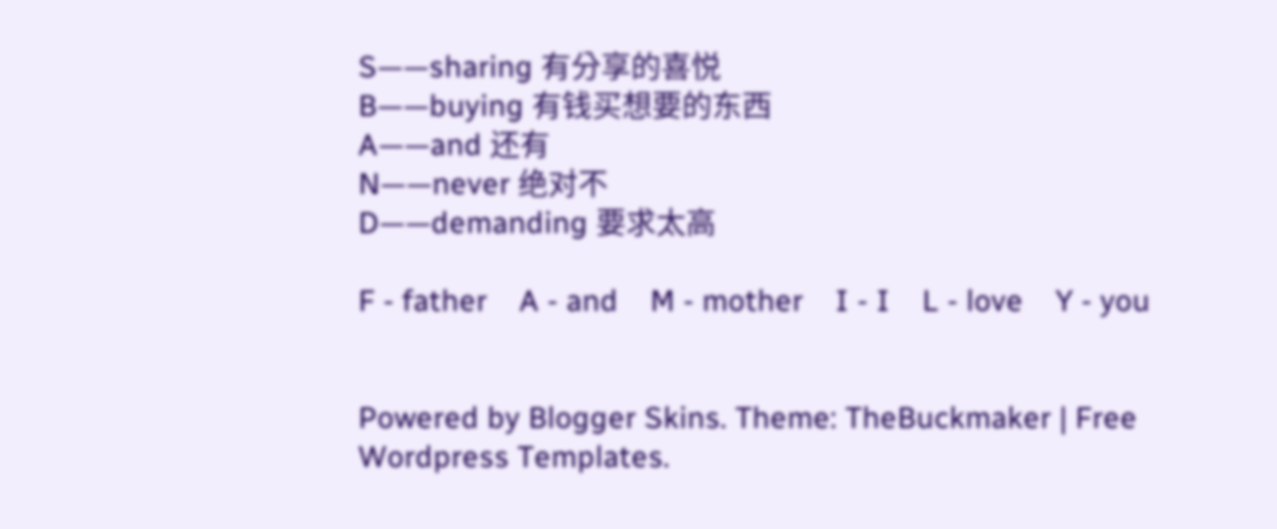S——sharing 有分享的喜悦
B——buying 有钱买想要的东西
A——and 还有
N——never 绝对不
D——demanding 要求太高

F - father    A - and    M - mother    I - I    L - love    Y - you


Powered by Blogger Skins. Theme: TheBuckmaker | Free Wordpress Templates.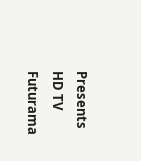Presents HD TV Futurama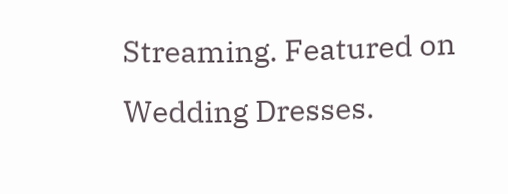Streaming. Featured on Wedding Dresses.